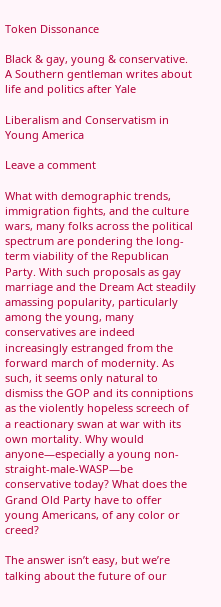Token Dissonance

Black & gay, young & conservative. A Southern gentleman writes about life and politics after Yale

Liberalism and Conservatism in Young America

Leave a comment

What with demographic trends, immigration fights, and the culture wars, many folks across the political spectrum are pondering the long-term viability of the Republican Party. With such proposals as gay marriage and the Dream Act steadily amassing popularity, particularly among the young, many conservatives are indeed increasingly estranged from the forward march of modernity. As such, it seems only natural to dismiss the GOP and its conniptions as the violently hopeless screech of a reactionary swan at war with its own mortality. Why would anyone—especially a young non-straight-male-WASP—be conservative today? What does the Grand Old Party have to offer young Americans, of any color or creed?

The answer isn’t easy, but we’re talking about the future of our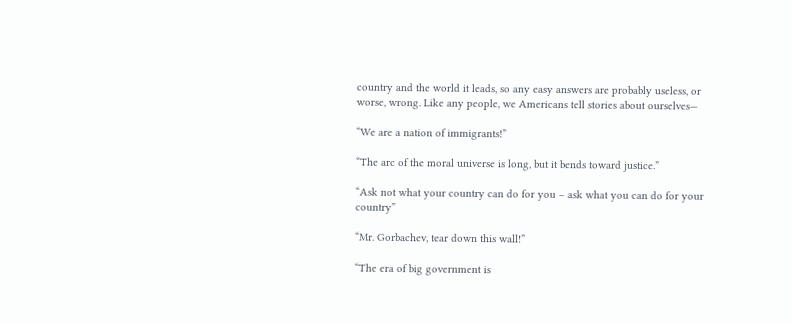country and the world it leads, so any easy answers are probably useless, or worse, wrong. Like any people, we Americans tell stories about ourselves—

“We are a nation of immigrants!”

“The arc of the moral universe is long, but it bends toward justice.”

“Ask not what your country can do for you – ask what you can do for your country”

“Mr. Gorbachev, tear down this wall!”

“The era of big government is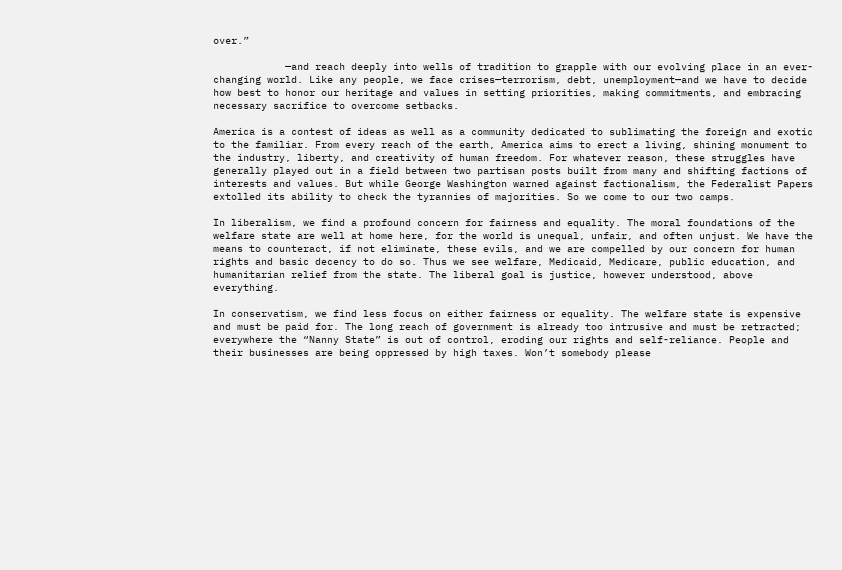over.”

            —and reach deeply into wells of tradition to grapple with our evolving place in an ever-changing world. Like any people, we face crises—terrorism, debt, unemployment—and we have to decide how best to honor our heritage and values in setting priorities, making commitments, and embracing necessary sacrifice to overcome setbacks.

America is a contest of ideas as well as a community dedicated to sublimating the foreign and exotic to the familiar. From every reach of the earth, America aims to erect a living, shining monument to the industry, liberty, and creativity of human freedom. For whatever reason, these struggles have generally played out in a field between two partisan posts built from many and shifting factions of interests and values. But while George Washington warned against factionalism, the Federalist Papers extolled its ability to check the tyrannies of majorities. So we come to our two camps.

In liberalism, we find a profound concern for fairness and equality. The moral foundations of the welfare state are well at home here, for the world is unequal, unfair, and often unjust. We have the means to counteract, if not eliminate, these evils, and we are compelled by our concern for human rights and basic decency to do so. Thus we see welfare, Medicaid, Medicare, public education, and humanitarian relief from the state. The liberal goal is justice, however understood, above everything.

In conservatism, we find less focus on either fairness or equality. The welfare state is expensive and must be paid for. The long reach of government is already too intrusive and must be retracted; everywhere the “Nanny State” is out of control, eroding our rights and self-reliance. People and their businesses are being oppressed by high taxes. Won’t somebody please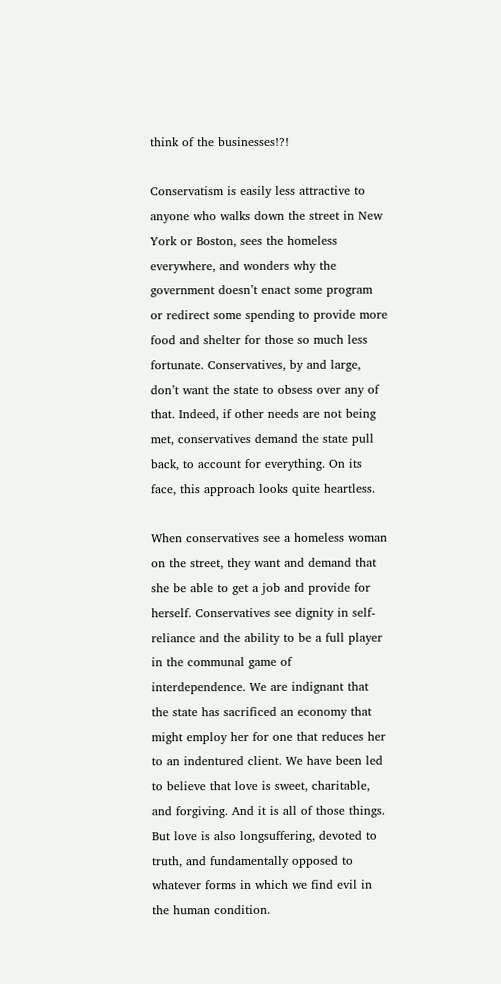think of the businesses!?!

Conservatism is easily less attractive to anyone who walks down the street in New York or Boston, sees the homeless everywhere, and wonders why the government doesn’t enact some program or redirect some spending to provide more food and shelter for those so much less fortunate. Conservatives, by and large, don’t want the state to obsess over any of that. Indeed, if other needs are not being met, conservatives demand the state pull back, to account for everything. On its face, this approach looks quite heartless.

When conservatives see a homeless woman on the street, they want and demand that she be able to get a job and provide for herself. Conservatives see dignity in self-reliance and the ability to be a full player in the communal game of interdependence. We are indignant that the state has sacrificed an economy that might employ her for one that reduces her to an indentured client. We have been led to believe that love is sweet, charitable, and forgiving. And it is all of those things. But love is also longsuffering, devoted to truth, and fundamentally opposed to whatever forms in which we find evil in the human condition.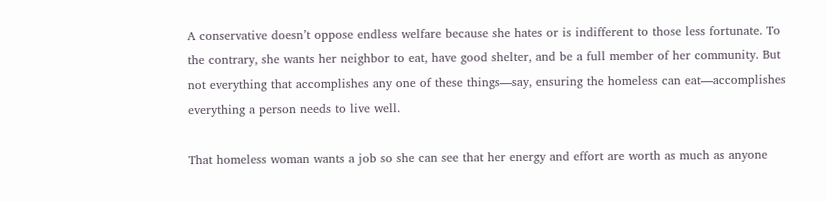A conservative doesn’t oppose endless welfare because she hates or is indifferent to those less fortunate. To the contrary, she wants her neighbor to eat, have good shelter, and be a full member of her community. But not everything that accomplishes any one of these things—say, ensuring the homeless can eat—accomplishes everything a person needs to live well.

That homeless woman wants a job so she can see that her energy and effort are worth as much as anyone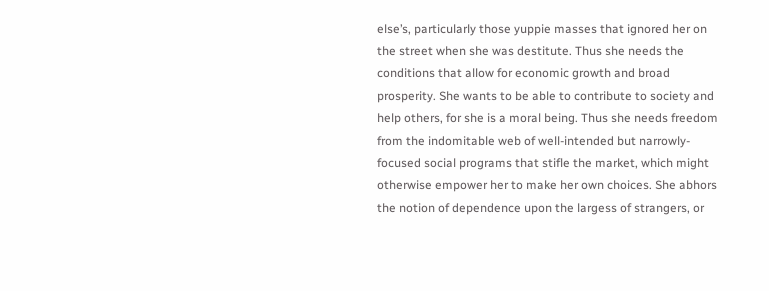else’s, particularly those yuppie masses that ignored her on the street when she was destitute. Thus she needs the conditions that allow for economic growth and broad prosperity. She wants to be able to contribute to society and help others, for she is a moral being. Thus she needs freedom from the indomitable web of well-intended but narrowly-focused social programs that stifle the market, which might otherwise empower her to make her own choices. She abhors the notion of dependence upon the largess of strangers, or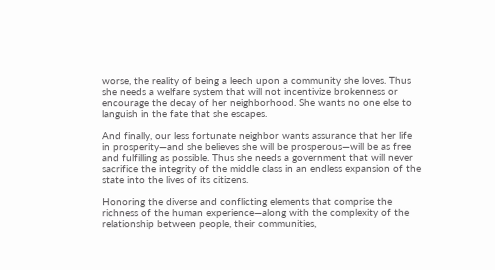worse, the reality of being a leech upon a community she loves. Thus she needs a welfare system that will not incentivize brokenness or encourage the decay of her neighborhood. She wants no one else to languish in the fate that she escapes.

And finally, our less fortunate neighbor wants assurance that her life in prosperity—and she believes she will be prosperous—will be as free and fulfilling as possible. Thus she needs a government that will never sacrifice the integrity of the middle class in an endless expansion of the state into the lives of its citizens.

Honoring the diverse and conflicting elements that comprise the richness of the human experience—along with the complexity of the relationship between people, their communities,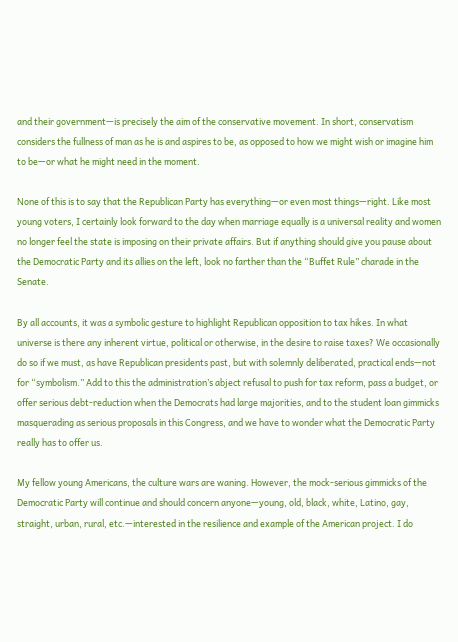and their government—is precisely the aim of the conservative movement. In short, conservatism considers the fullness of man as he is and aspires to be, as opposed to how we might wish or imagine him to be—or what he might need in the moment.

None of this is to say that the Republican Party has everything—or even most things—right. Like most young voters, I certainly look forward to the day when marriage equally is a universal reality and women no longer feel the state is imposing on their private affairs. But if anything should give you pause about the Democratic Party and its allies on the left, look no farther than the “Buffet Rule” charade in the Senate.

By all accounts, it was a symbolic gesture to highlight Republican opposition to tax hikes. In what universe is there any inherent virtue, political or otherwise, in the desire to raise taxes? We occasionally do so if we must, as have Republican presidents past, but with solemnly deliberated, practical ends—not for “symbolism.” Add to this the administration’s abject refusal to push for tax reform, pass a budget, or offer serious debt-reduction when the Democrats had large majorities, and to the student loan gimmicks masquerading as serious proposals in this Congress, and we have to wonder what the Democratic Party really has to offer us.

My fellow young Americans, the culture wars are waning. However, the mock-serious gimmicks of the Democratic Party will continue and should concern anyone—young, old, black, white, Latino, gay, straight, urban, rural, etc.—interested in the resilience and example of the American project. I do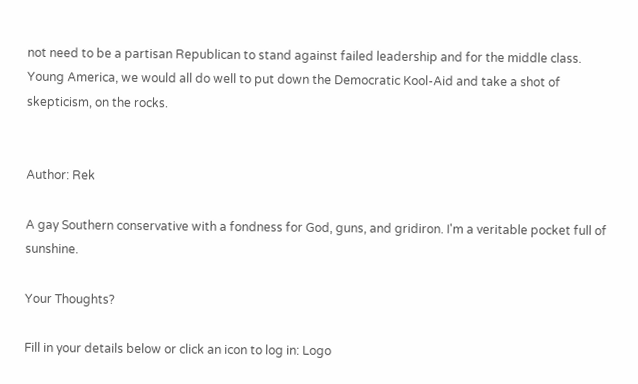not need to be a partisan Republican to stand against failed leadership and for the middle class. Young America, we would all do well to put down the Democratic Kool-Aid and take a shot of skepticism, on the rocks.


Author: Rek

A gay Southern conservative with a fondness for God, guns, and gridiron. I'm a veritable pocket full of sunshine.

Your Thoughts?

Fill in your details below or click an icon to log in: Logo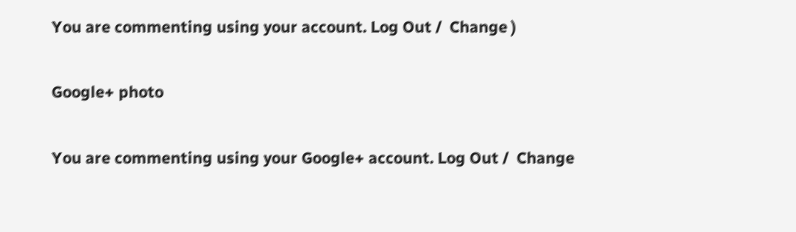You are commenting using your account. Log Out /  Change )

Google+ photo

You are commenting using your Google+ account. Log Out /  Change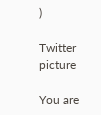)

Twitter picture

You are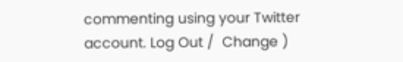commenting using your Twitter account. Log Out /  Change )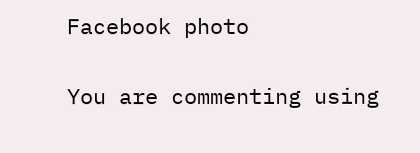Facebook photo

You are commenting using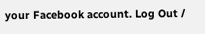your Facebook account. Log Out /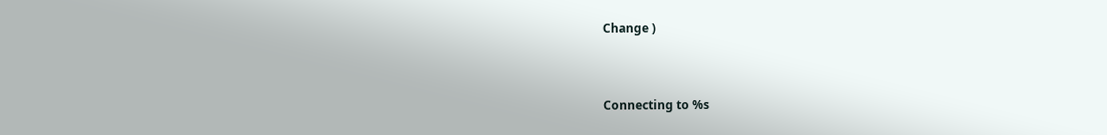Change )


Connecting to %s